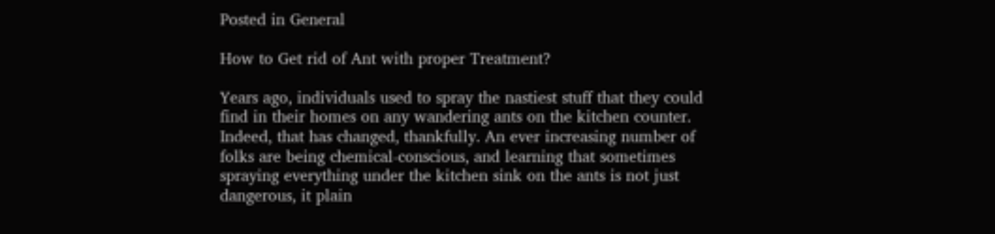Posted in General

How to Get rid of Ant with proper Treatment?

Years ago, individuals used to spray the nastiest stuff that they could find in their homes on any wandering ants on the kitchen counter. Indeed, that has changed, thankfully. An ever increasing number of folks are being chemical-conscious, and learning that sometimes spraying everything under the kitchen sink on the ants is not just dangerous, it plain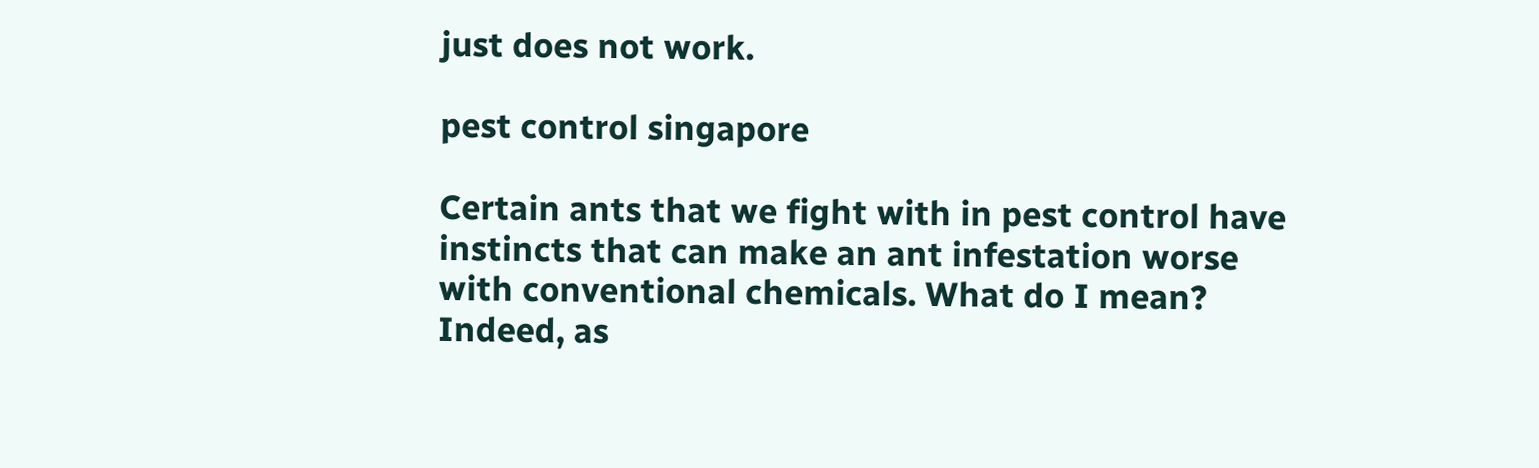just does not work.

pest control singapore

Certain ants that we fight with in pest control have instincts that can make an ant infestation worse with conventional chemicals. What do I mean? Indeed, as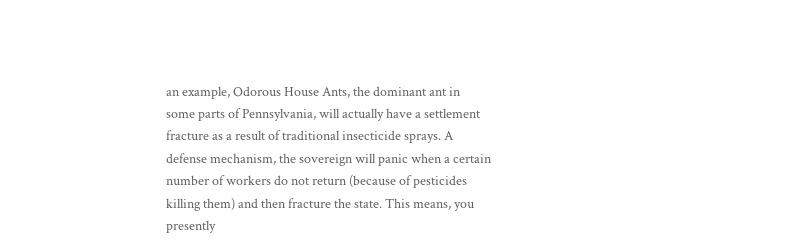an example, Odorous House Ants, the dominant ant in some parts of Pennsylvania, will actually have a settlement fracture as a result of traditional insecticide sprays. A defense mechanism, the sovereign will panic when a certain number of workers do not return (because of pesticides killing them) and then fracture the state. This means, you presently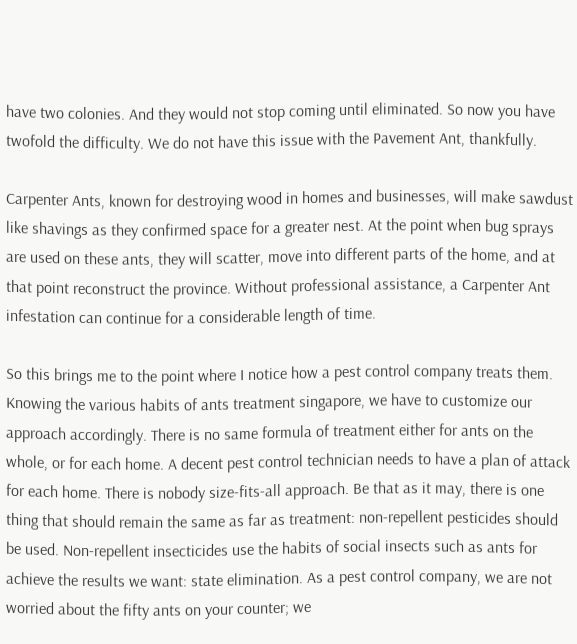have two colonies. And they would not stop coming until eliminated. So now you have twofold the difficulty. We do not have this issue with the Pavement Ant, thankfully.

Carpenter Ants, known for destroying wood in homes and businesses, will make sawdust like shavings as they confirmed space for a greater nest. At the point when bug sprays are used on these ants, they will scatter, move into different parts of the home, and at that point reconstruct the province. Without professional assistance, a Carpenter Ant infestation can continue for a considerable length of time.

So this brings me to the point where I notice how a pest control company treats them. Knowing the various habits of ants treatment singapore, we have to customize our approach accordingly. There is no same formula of treatment either for ants on the whole, or for each home. A decent pest control technician needs to have a plan of attack for each home. There is nobody size-fits-all approach. Be that as it may, there is one thing that should remain the same as far as treatment: non-repellent pesticides should be used. Non-repellent insecticides use the habits of social insects such as ants for achieve the results we want: state elimination. As a pest control company, we are not worried about the fifty ants on your counter; we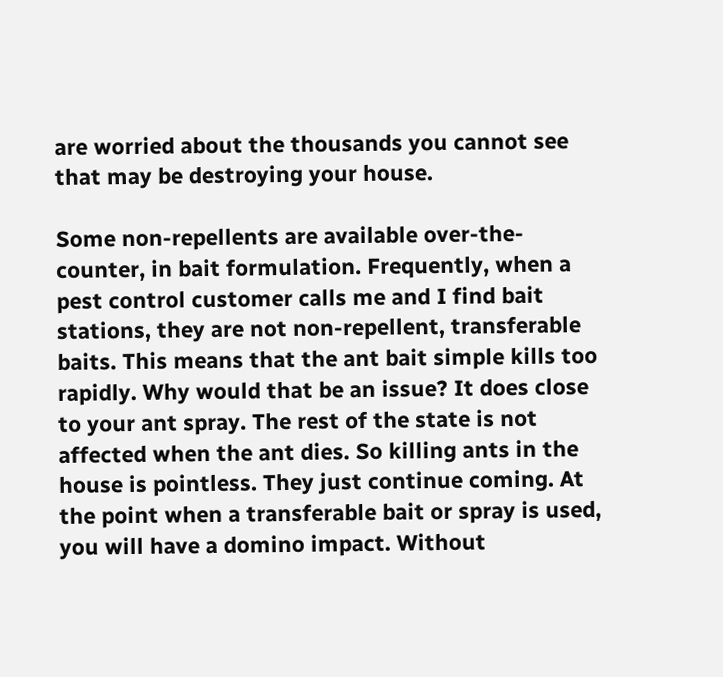are worried about the thousands you cannot see that may be destroying your house.

Some non-repellents are available over-the-counter, in bait formulation. Frequently, when a pest control customer calls me and I find bait stations, they are not non-repellent, transferable baits. This means that the ant bait simple kills too rapidly. Why would that be an issue? It does close to your ant spray. The rest of the state is not affected when the ant dies. So killing ants in the house is pointless. They just continue coming. At the point when a transferable bait or spray is used, you will have a domino impact. Without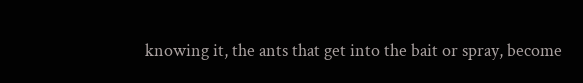knowing it, the ants that get into the bait or spray, become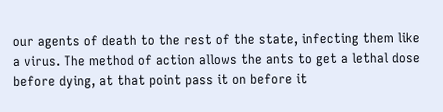our agents of death to the rest of the state, infecting them like a virus. The method of action allows the ants to get a lethal dose before dying, at that point pass it on before it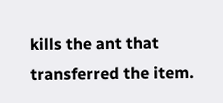kills the ant that transferred the item.